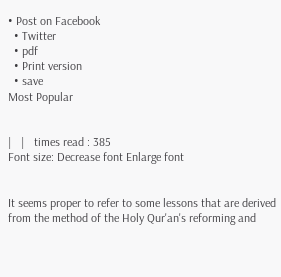• Post on Facebook
  • Twitter
  • pdf
  • Print version
  • save
Most Popular


|   |   times read : 385
Font size: Decrease font Enlarge font


It seems proper to refer to some lessons that are derived from the method of the Holy Qur'an's reforming and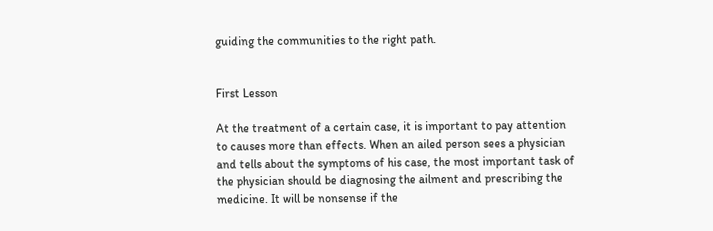guiding the communities to the right path.


First Lesson

At the treatment of a certain case, it is important to pay attention to causes more than effects. When an ailed person sees a physician and tells about the symptoms of his case, the most important task of the physician should be diagnosing the ailment and prescribing the medicine. It will be nonsense if the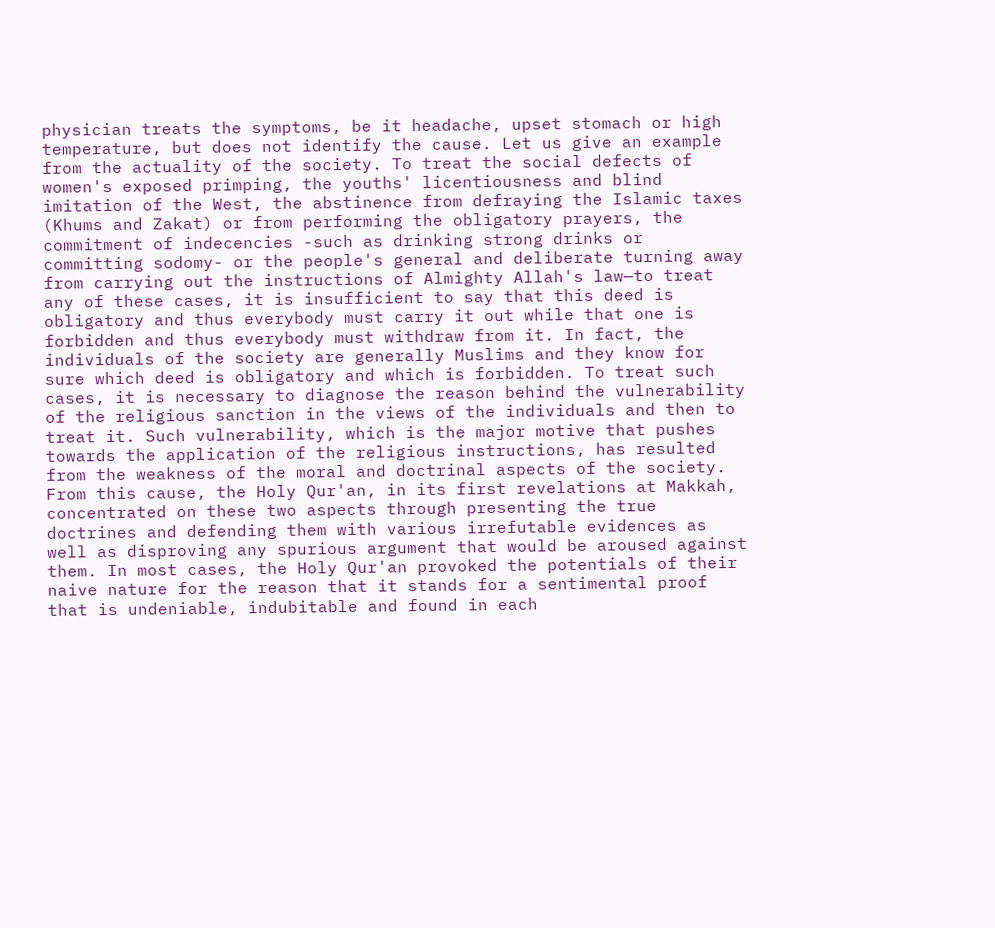physician treats the symptoms, be it headache, upset stomach or high temperature, but does not identify the cause. Let us give an example from the actuality of the society. To treat the social defects of women's exposed primping, the youths' licentiousness and blind imitation of the West, the abstinence from defraying the Islamic taxes (Khums and Zakat) or from performing the obligatory prayers, the commitment of indecencies -such as drinking strong drinks or committing sodomy- or the people's general and deliberate turning away from carrying out the instructions of Almighty Allah's law—to treat any of these cases, it is insufficient to say that this deed is obligatory and thus everybody must carry it out while that one is forbidden and thus everybody must withdraw from it. In fact, the individuals of the society are generally Muslims and they know for sure which deed is obligatory and which is forbidden. To treat such cases, it is necessary to diagnose the reason behind the vulnerability of the religious sanction in the views of the individuals and then to treat it. Such vulnerability, which is the major motive that pushes towards the application of the religious instructions, has resulted from the weakness of the moral and doctrinal aspects of the society. From this cause, the Holy Qur'an, in its first revelations at Makkah, concentrated on these two aspects through presenting the true doctrines and defending them with various irrefutable evidences as well as disproving any spurious argument that would be aroused against them. In most cases, the Holy Qur'an provoked the potentials of their naive nature for the reason that it stands for a sentimental proof that is undeniable, indubitable and found in each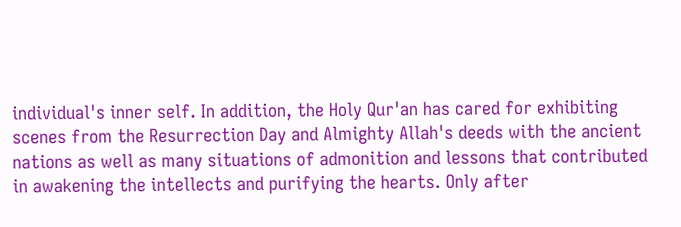individual's inner self. In addition, the Holy Qur'an has cared for exhibiting scenes from the Resurrection Day and Almighty Allah's deeds with the ancient nations as well as many situations of admonition and lessons that contributed in awakening the intellects and purifying the hearts. Only after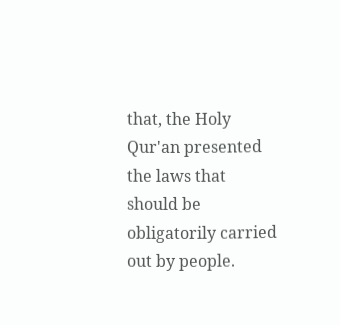that, the Holy Qur'an presented the laws that should be obligatorily carried out by people.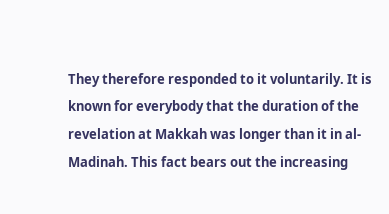They therefore responded to it voluntarily. It is known for everybody that the duration of the revelation at Makkah was longer than it in al-Madinah. This fact bears out the increasing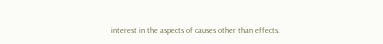interest in the aspects of causes other than effects.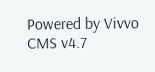Powered by Vivvo CMS v4.7